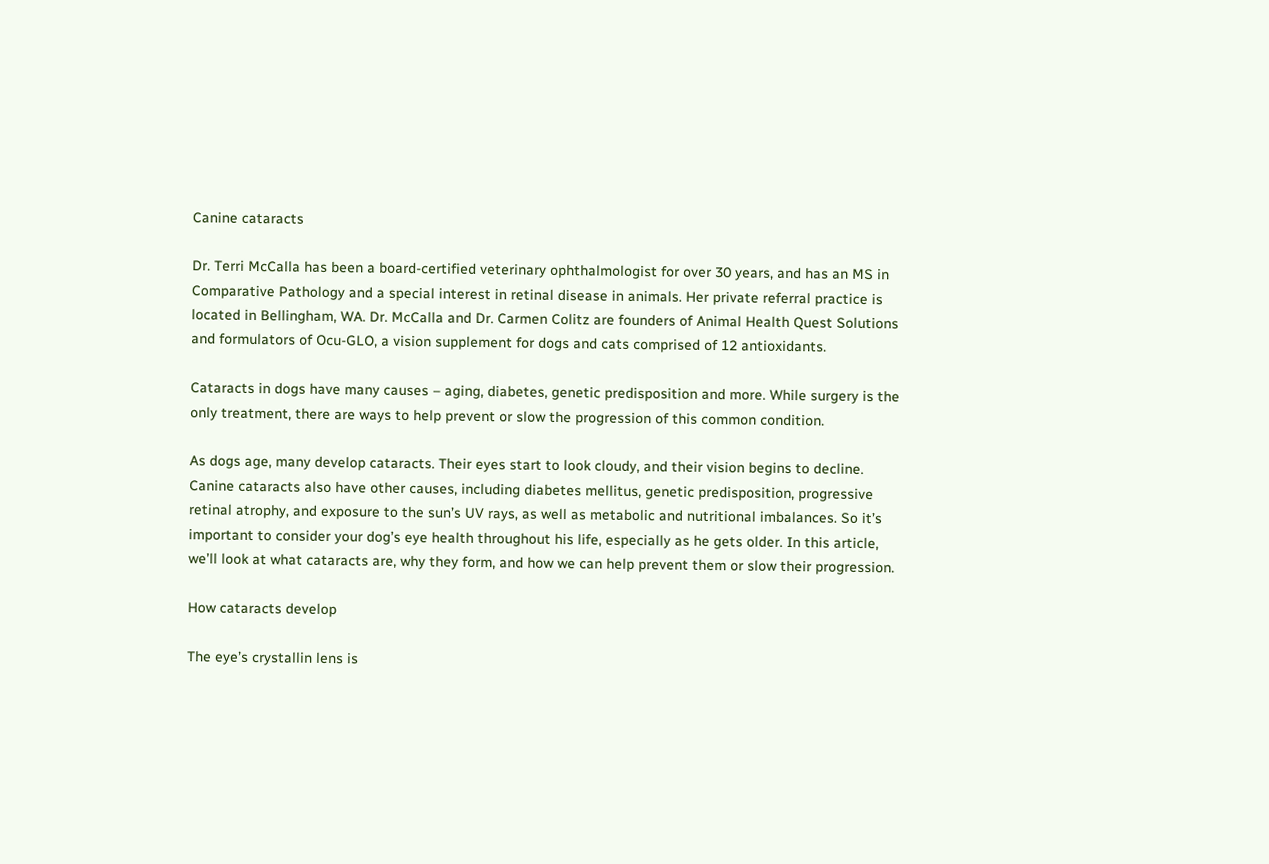Canine cataracts

Dr. Terri McCalla has been a board-certified veterinary ophthalmologist for over 30 years, and has an MS in Comparative Pathology and a special interest in retinal disease in animals. Her private referral practice is located in Bellingham, WA. Dr. McCalla and Dr. Carmen Colitz are founders of Animal Health Quest Solutions and formulators of Ocu-GLO, a vision supplement for dogs and cats comprised of 12 antioxidants.

Cataracts in dogs have many causes – aging, diabetes, genetic predisposition and more. While surgery is the only treatment, there are ways to help prevent or slow the progression of this common condition.

As dogs age, many develop cataracts. Their eyes start to look cloudy, and their vision begins to decline. Canine cataracts also have other causes, including diabetes mellitus, genetic predisposition, progressive retinal atrophy, and exposure to the sun’s UV rays, as well as metabolic and nutritional imbalances. So it’s important to consider your dog’s eye health throughout his life, especially as he gets older. In this article, we’ll look at what cataracts are, why they form, and how we can help prevent them or slow their progression.

How cataracts develop

The eye’s crystallin lens is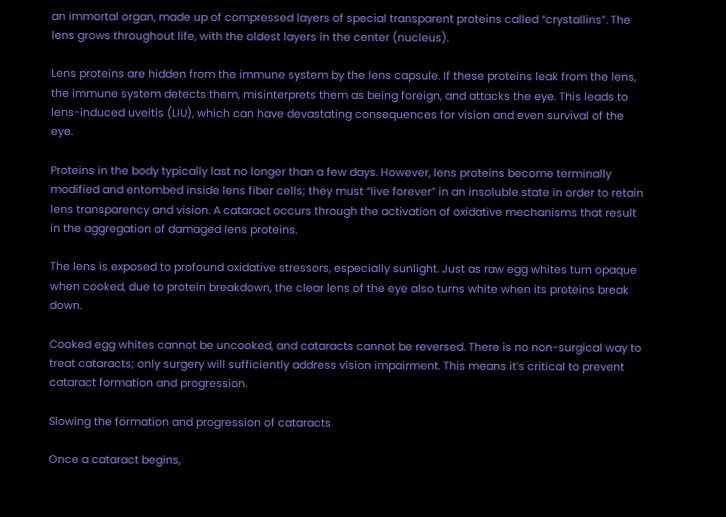an immortal organ, made up of compressed layers of special transparent proteins called “crystallins”. The lens grows throughout life, with the oldest layers in the center (nucleus).

Lens proteins are hidden from the immune system by the lens capsule. If these proteins leak from the lens, the immune system detects them, misinterprets them as being foreign, and attacks the eye. This leads to lens-induced uveitis (LIU), which can have devastating consequences for vision and even survival of the eye.

Proteins in the body typically last no longer than a few days. However, lens proteins become terminally modified and entombed inside lens fiber cells; they must “live forever” in an insoluble state in order to retain lens transparency and vision. A cataract occurs through the activation of oxidative mechanisms that result in the aggregation of damaged lens proteins.

The lens is exposed to profound oxidative stressors, especially sunlight. Just as raw egg whites turn opaque when cooked, due to protein breakdown, the clear lens of the eye also turns white when its proteins break down.

Cooked egg whites cannot be uncooked, and cataracts cannot be reversed. There is no non-surgical way to treat cataracts; only surgery will sufficiently address vision impairment. This means it’s critical to prevent cataract formation and progression.

Slowing the formation and progression of cataracts

Once a cataract begins,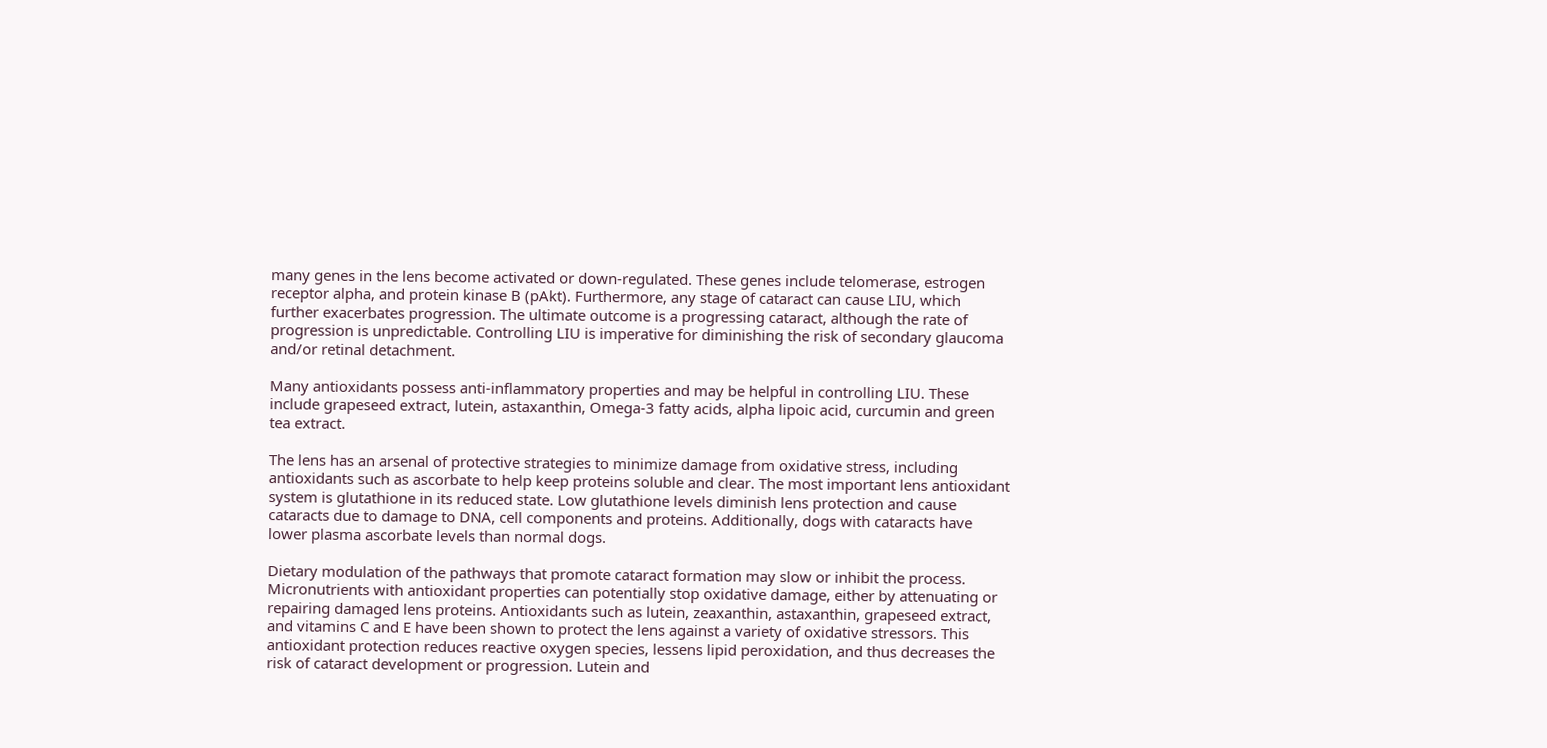many genes in the lens become activated or down-regulated. These genes include telomerase, estrogen receptor alpha, and protein kinase B (pAkt). Furthermore, any stage of cataract can cause LIU, which further exacerbates progression. The ultimate outcome is a progressing cataract, although the rate of progression is unpredictable. Controlling LIU is imperative for diminishing the risk of secondary glaucoma and/or retinal detachment.

Many antioxidants possess anti-inflammatory properties and may be helpful in controlling LIU. These include grapeseed extract, lutein, astaxanthin, Omega-3 fatty acids, alpha lipoic acid, curcumin and green tea extract.

The lens has an arsenal of protective strategies to minimize damage from oxidative stress, including antioxidants such as ascorbate to help keep proteins soluble and clear. The most important lens antioxidant system is glutathione in its reduced state. Low glutathione levels diminish lens protection and cause cataracts due to damage to DNA, cell components and proteins. Additionally, dogs with cataracts have lower plasma ascorbate levels than normal dogs.

Dietary modulation of the pathways that promote cataract formation may slow or inhibit the process. Micronutrients with antioxidant properties can potentially stop oxidative damage, either by attenuating or repairing damaged lens proteins. Antioxidants such as lutein, zeaxanthin, astaxanthin, grapeseed extract, and vitamins C and E have been shown to protect the lens against a variety of oxidative stressors. This antioxidant protection reduces reactive oxygen species, lessens lipid peroxidation, and thus decreases the risk of cataract development or progression. Lutein and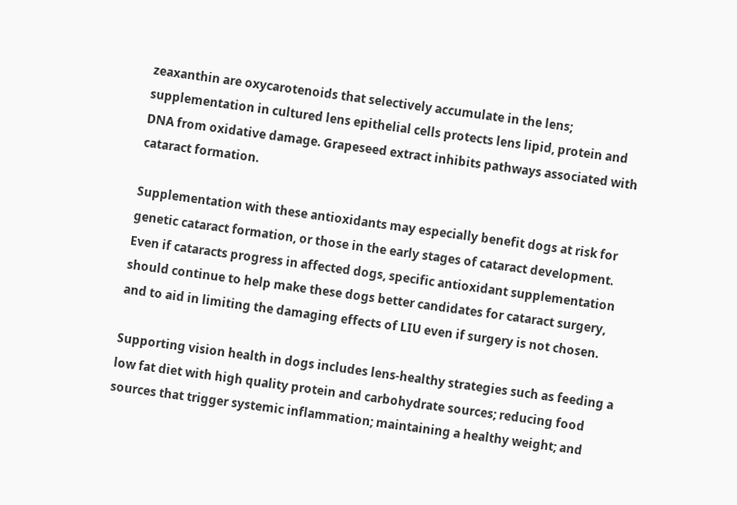zeaxanthin are oxycarotenoids that selectively accumulate in the lens; supplementation in cultured lens epithelial cells protects lens lipid, protein and DNA from oxidative damage. Grapeseed extract inhibits pathways associated with cataract formation.

Supplementation with these antioxidants may especially benefit dogs at risk for genetic cataract formation, or those in the early stages of cataract development. Even if cataracts progress in affected dogs, specific antioxidant supplementation should continue to help make these dogs better candidates for cataract surgery, and to aid in limiting the damaging effects of LIU even if surgery is not chosen.

Supporting vision health in dogs includes lens-healthy strategies such as feeding a low fat diet with high quality protein and carbohydrate sources; reducing food sources that trigger systemic inflammation; maintaining a healthy weight; and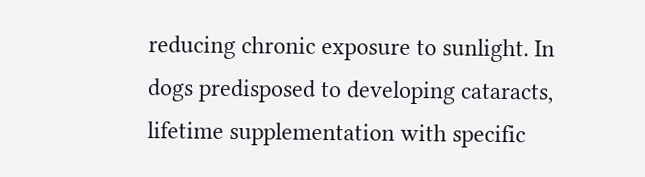reducing chronic exposure to sunlight. In dogs predisposed to developing cataracts, lifetime supplementation with specific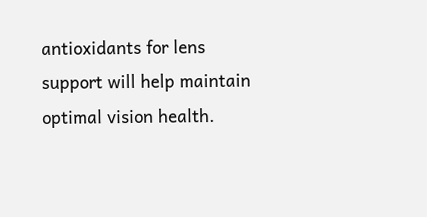antioxidants for lens support will help maintain optimal vision health.